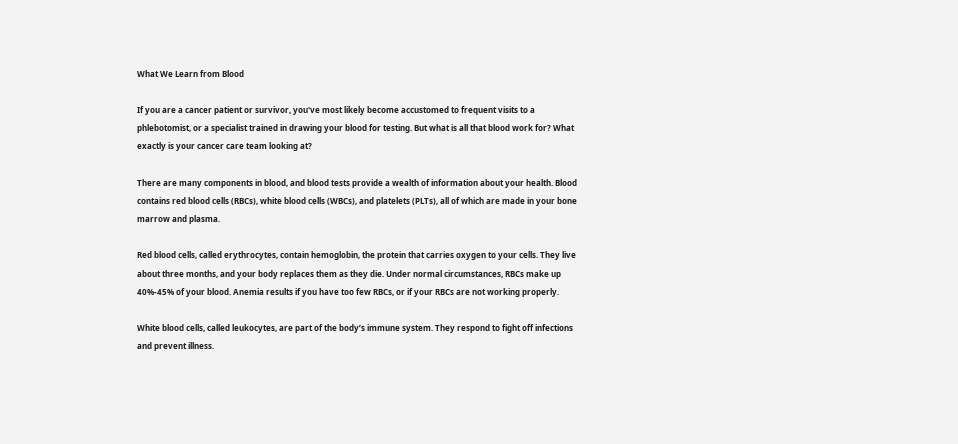What We Learn from Blood

If you are a cancer patient or survivor, you've most likely become accustomed to frequent visits to a phlebotomist, or a specialist trained in drawing your blood for testing. But what is all that blood work for? What exactly is your cancer care team looking at?

There are many components in blood, and blood tests provide a wealth of information about your health. Blood contains red blood cells (RBCs), white blood cells (WBCs), and platelets (PLTs), all of which are made in your bone marrow and plasma.

Red blood cells, called erythrocytes, contain hemoglobin, the protein that carries oxygen to your cells. They live about three months, and your body replaces them as they die. Under normal circumstances, RBCs make up 40%-45% of your blood. Anemia results if you have too few RBCs, or if your RBCs are not working properly.

White blood cells, called leukocytes, are part of the body’s immune system. They respond to fight off infections and prevent illness.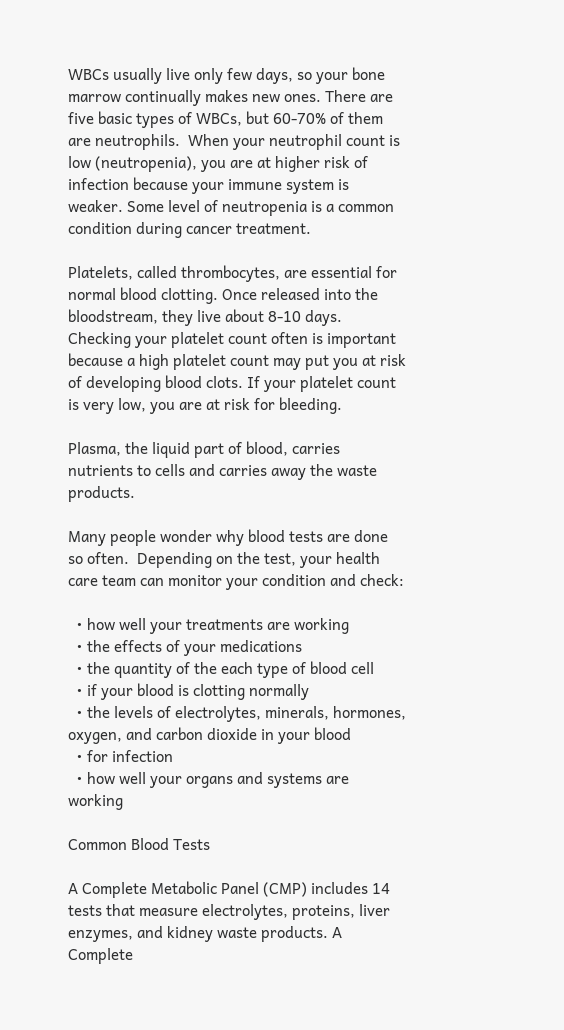WBCs usually live only few days, so your bone marrow continually makes new ones. There are five basic types of WBCs, but 60-70% of them are neutrophils.  When your neutrophil count is low (neutropenia), you are at higher risk of infection because your immune system is weaker. Some level of neutropenia is a common condition during cancer treatment.

Platelets, called thrombocytes, are essential for normal blood clotting. Once released into the bloodstream, they live about 8-10 days. Checking your platelet count often is important because a high platelet count may put you at risk of developing blood clots. If your platelet count is very low, you are at risk for bleeding.

Plasma, the liquid part of blood, carries nutrients to cells and carries away the waste products.

Many people wonder why blood tests are done so often.  Depending on the test, your health care team can monitor your condition and check:

  • how well your treatments are working
  • the effects of your medications
  • the quantity of the each type of blood cell
  • if your blood is clotting normally
  • the levels of electrolytes, minerals, hormones, oxygen, and carbon dioxide in your blood
  • for infection
  • how well your organs and systems are working

Common Blood Tests

A Complete Metabolic Panel (CMP) includes 14 tests that measure electrolytes, proteins, liver enzymes, and kidney waste products. A Complete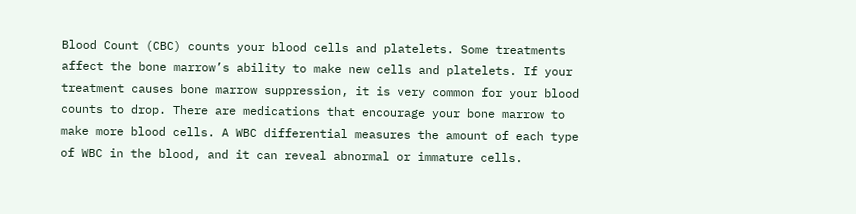Blood Count (CBC) counts your blood cells and platelets. Some treatments affect the bone marrow’s ability to make new cells and platelets. If your treatment causes bone marrow suppression, it is very common for your blood counts to drop. There are medications that encourage your bone marrow to make more blood cells. A WBC differential measures the amount of each type of WBC in the blood, and it can reveal abnormal or immature cells.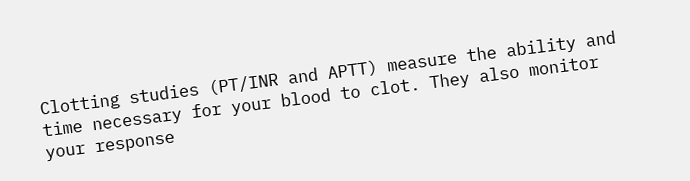Clotting studies (PT/INR and APTT) measure the ability and time necessary for your blood to clot. They also monitor your response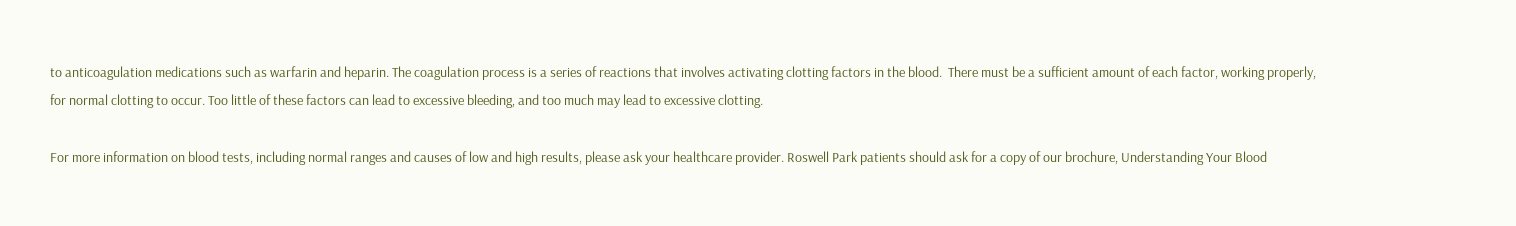to anticoagulation medications such as warfarin and heparin. The coagulation process is a series of reactions that involves activating clotting factors in the blood.  There must be a sufficient amount of each factor, working properly, for normal clotting to occur. Too little of these factors can lead to excessive bleeding, and too much may lead to excessive clotting.

For more information on blood tests, including normal ranges and causes of low and high results, please ask your healthcare provider. Roswell Park patients should ask for a copy of our brochure, Understanding Your Blood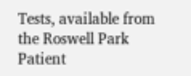Tests, available from the Roswell Park Patient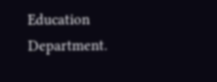Education Department.